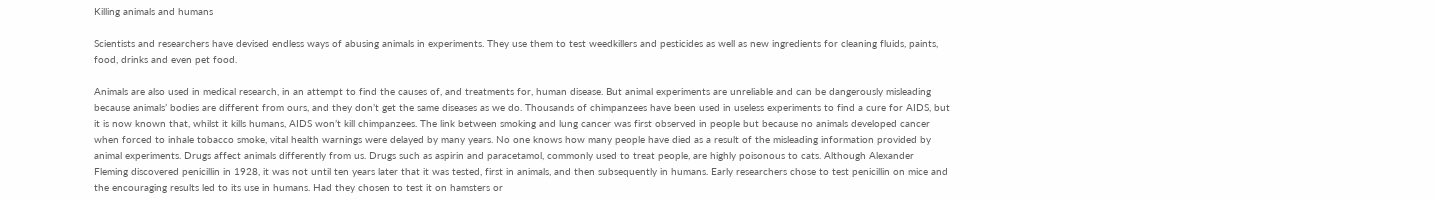Killing animals and humans

Scientists and researchers have devised endless ways of abusing animals in experiments. They use them to test weedkillers and pesticides as well as new ingredients for cleaning fluids, paints, food, drinks and even pet food.

Animals are also used in medical research, in an attempt to find the causes of, and treatments for, human disease. But animal experiments are unreliable and can be dangerously misleading because animals’ bodies are different from ours, and they don’t get the same diseases as we do. Thousands of chimpanzees have been used in useless experiments to find a cure for AIDS, but it is now known that, whilst it kills humans, AIDS won’t kill chimpanzees. The link between smoking and lung cancer was first observed in people but because no animals developed cancer when forced to inhale tobacco smoke, vital health warnings were delayed by many years. No one knows how many people have died as a result of the misleading information provided by animal experiments. Drugs affect animals differently from us. Drugs such as aspirin and paracetamol, commonly used to treat people, are highly poisonous to cats. Although Alexander Fleming discovered penicillin in 1928, it was not until ten years later that it was tested, first in animals, and then subsequently in humans. Early researchers chose to test penicillin on mice and the encouraging results led to its use in humans. Had they chosen to test it on hamsters or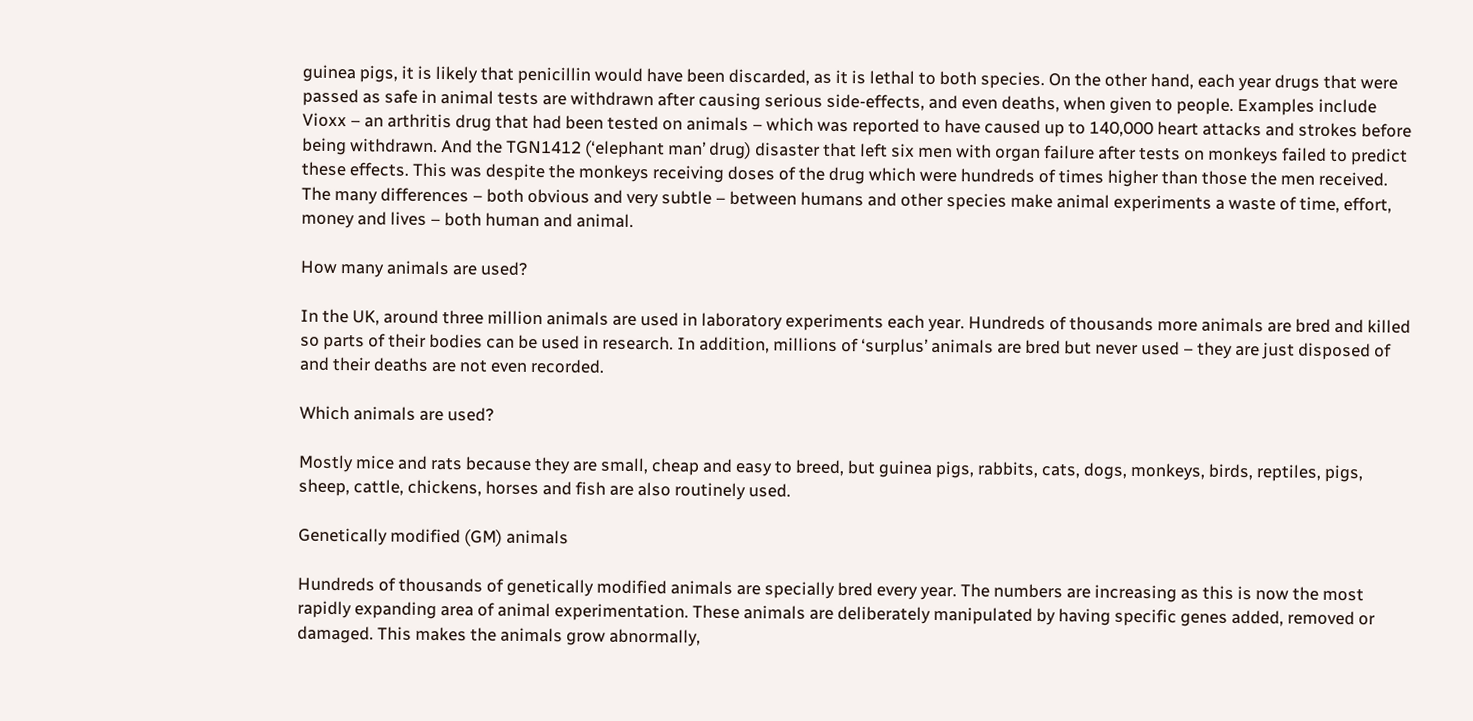guinea pigs, it is likely that penicillin would have been discarded, as it is lethal to both species. On the other hand, each year drugs that were passed as safe in animal tests are withdrawn after causing serious side-effects, and even deaths, when given to people. Examples include Vioxx – an arthritis drug that had been tested on animals – which was reported to have caused up to 140,000 heart attacks and strokes before being withdrawn. And the TGN1412 (‘elephant man’ drug) disaster that left six men with organ failure after tests on monkeys failed to predict these effects. This was despite the monkeys receiving doses of the drug which were hundreds of times higher than those the men received. The many differences – both obvious and very subtle – between humans and other species make animal experiments a waste of time, effort, money and lives – both human and animal.

How many animals are used?

In the UK, around three million animals are used in laboratory experiments each year. Hundreds of thousands more animals are bred and killed so parts of their bodies can be used in research. In addition, millions of ‘surplus’ animals are bred but never used – they are just disposed of and their deaths are not even recorded.

Which animals are used?

Mostly mice and rats because they are small, cheap and easy to breed, but guinea pigs, rabbits, cats, dogs, monkeys, birds, reptiles, pigs, sheep, cattle, chickens, horses and fish are also routinely used.

Genetically modified (GM) animals

Hundreds of thousands of genetically modified animals are specially bred every year. The numbers are increasing as this is now the most rapidly expanding area of animal experimentation. These animals are deliberately manipulated by having specific genes added, removed or damaged. This makes the animals grow abnormally,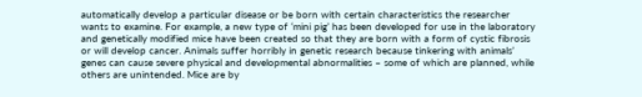automatically develop a particular disease or be born with certain characteristics the researcher wants to examine. For example, a new type of ‘mini pig’ has been developed for use in the laboratory and genetically modified mice have been created so that they are born with a form of cystic fibrosis or will develop cancer. Animals suffer horribly in genetic research because tinkering with animals’ genes can cause severe physical and developmental abnormalities – some of which are planned, while others are unintended. Mice are by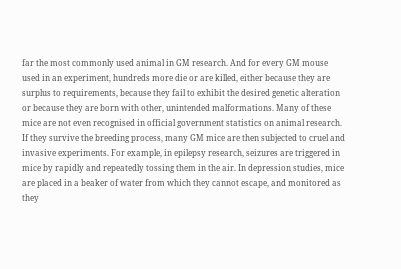far the most commonly used animal in GM research. And for every GM mouse used in an experiment, hundreds more die or are killed, either because they are surplus to requirements, because they fail to exhibit the desired genetic alteration or because they are born with other, unintended malformations. Many of these mice are not even recognised in official government statistics on animal research. If they survive the breeding process, many GM mice are then subjected to cruel and invasive experiments. For example, in epilepsy research, seizures are triggered in mice by rapidly and repeatedly tossing them in the air. In depression studies, mice are placed in a beaker of water from which they cannot escape, and monitored as they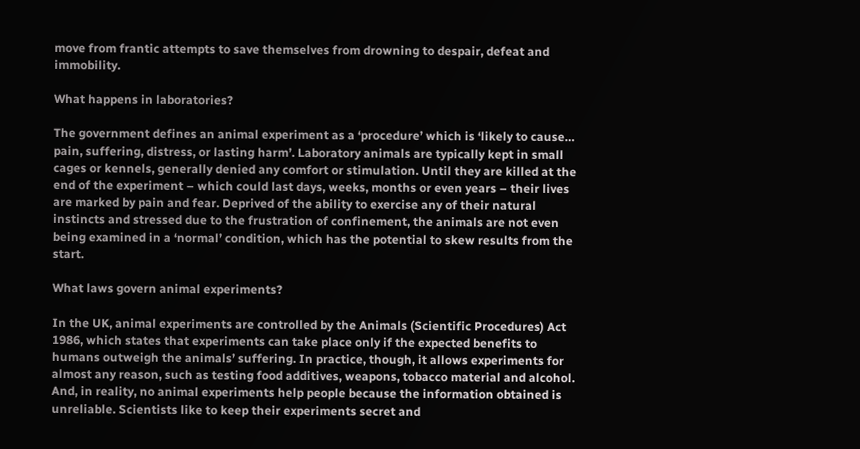move from frantic attempts to save themselves from drowning to despair, defeat and immobility.

What happens in laboratories?

The government defines an animal experiment as a ‘procedure’ which is ‘likely to cause… pain, suffering, distress, or lasting harm’. Laboratory animals are typically kept in small cages or kennels, generally denied any comfort or stimulation. Until they are killed at the end of the experiment – which could last days, weeks, months or even years – their lives are marked by pain and fear. Deprived of the ability to exercise any of their natural instincts and stressed due to the frustration of confinement, the animals are not even being examined in a ‘normal’ condition, which has the potential to skew results from the start.

What laws govern animal experiments?

In the UK, animal experiments are controlled by the Animals (Scientific Procedures) Act 1986, which states that experiments can take place only if the expected benefits to humans outweigh the animals’ suffering. In practice, though, it allows experiments for almost any reason, such as testing food additives, weapons, tobacco material and alcohol. And, in reality, no animal experiments help people because the information obtained is unreliable. Scientists like to keep their experiments secret and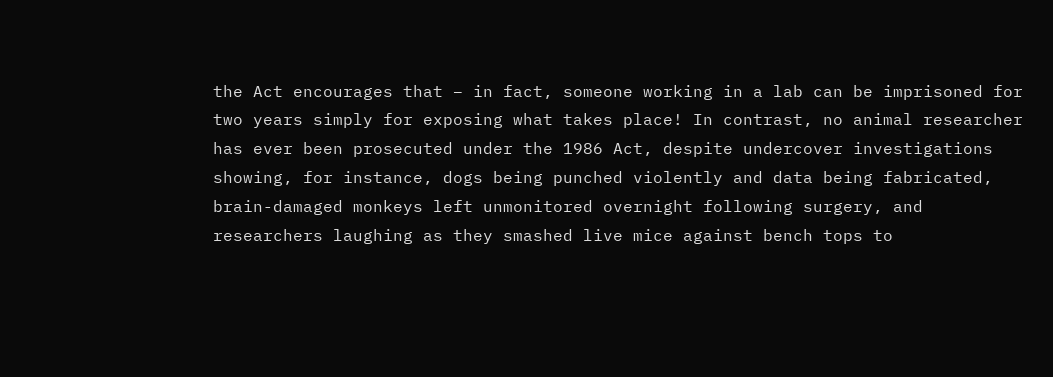the Act encourages that – in fact, someone working in a lab can be imprisoned for two years simply for exposing what takes place! In contrast, no animal researcher has ever been prosecuted under the 1986 Act, despite undercover investigations showing, for instance, dogs being punched violently and data being fabricated, brain-damaged monkeys left unmonitored overnight following surgery, and researchers laughing as they smashed live mice against bench tops to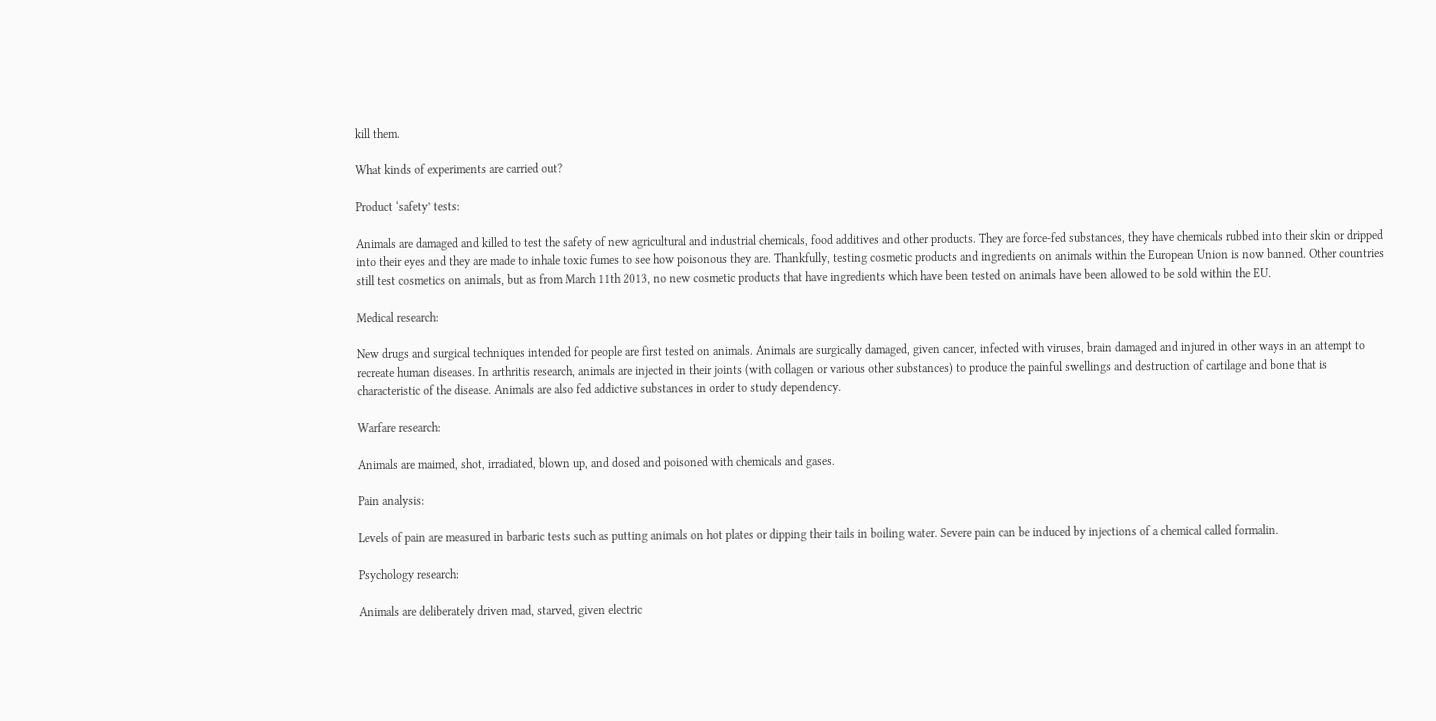kill them.

What kinds of experiments are carried out?

Product ‘safety’ tests:

Animals are damaged and killed to test the safety of new agricultural and industrial chemicals, food additives and other products. They are force-fed substances, they have chemicals rubbed into their skin or dripped into their eyes and they are made to inhale toxic fumes to see how poisonous they are. Thankfully, testing cosmetic products and ingredients on animals within the European Union is now banned. Other countries still test cosmetics on animals, but as from March 11th 2013, no new cosmetic products that have ingredients which have been tested on animals have been allowed to be sold within the EU.

Medical research:

New drugs and surgical techniques intended for people are first tested on animals. Animals are surgically damaged, given cancer, infected with viruses, brain damaged and injured in other ways in an attempt to recreate human diseases. In arthritis research, animals are injected in their joints (with collagen or various other substances) to produce the painful swellings and destruction of cartilage and bone that is characteristic of the disease. Animals are also fed addictive substances in order to study dependency.

Warfare research:

Animals are maimed, shot, irradiated, blown up, and dosed and poisoned with chemicals and gases.

Pain analysis:

Levels of pain are measured in barbaric tests such as putting animals on hot plates or dipping their tails in boiling water. Severe pain can be induced by injections of a chemical called formalin.

Psychology research:

Animals are deliberately driven mad, starved, given electric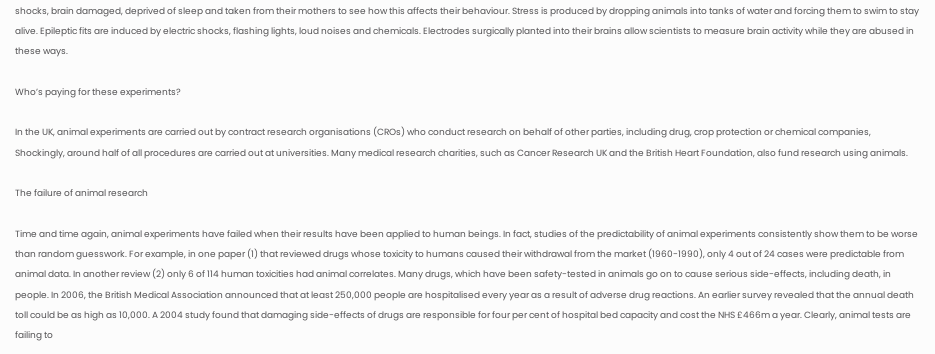shocks, brain damaged, deprived of sleep and taken from their mothers to see how this affects their behaviour. Stress is produced by dropping animals into tanks of water and forcing them to swim to stay alive. Epileptic fits are induced by electric shocks, flashing lights, loud noises and chemicals. Electrodes surgically planted into their brains allow scientists to measure brain activity while they are abused in these ways.

Who’s paying for these experiments?

In the UK, animal experiments are carried out by contract research organisations (CROs) who conduct research on behalf of other parties, including drug, crop protection or chemical companies,  Shockingly, around half of all procedures are carried out at universities. Many medical research charities, such as Cancer Research UK and the British Heart Foundation, also fund research using animals.

The failure of animal research

Time and time again, animal experiments have failed when their results have been applied to human beings. In fact, studies of the predictability of animal experiments consistently show them to be worse than random guesswork. For example, in one paper (1) that reviewed drugs whose toxicity to humans caused their withdrawal from the market (1960-1990), only 4 out of 24 cases were predictable from animal data. In another review (2) only 6 of 114 human toxicities had animal correlates. Many drugs, which have been safety-tested in animals go on to cause serious side-effects, including death, in people. In 2006, the British Medical Association announced that at least 250,000 people are hospitalised every year as a result of adverse drug reactions. An earlier survey revealed that the annual death toll could be as high as 10,000. A 2004 study found that damaging side-effects of drugs are responsible for four per cent of hospital bed capacity and cost the NHS £466m a year. Clearly, animal tests are failing to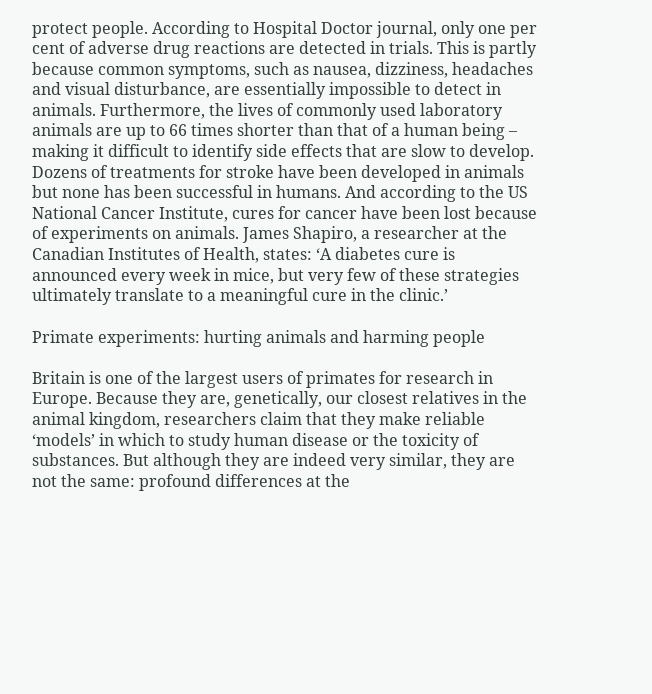protect people. According to Hospital Doctor journal, only one per cent of adverse drug reactions are detected in trials. This is partly because common symptoms, such as nausea, dizziness, headaches and visual disturbance, are essentially impossible to detect in animals. Furthermore, the lives of commonly used laboratory animals are up to 66 times shorter than that of a human being – making it difficult to identify side effects that are slow to develop. Dozens of treatments for stroke have been developed in animals but none has been successful in humans. And according to the US National Cancer Institute, cures for cancer have been lost because of experiments on animals. James Shapiro, a researcher at the Canadian Institutes of Health, states: ‘A diabetes cure is announced every week in mice, but very few of these strategies ultimately translate to a meaningful cure in the clinic.’

Primate experiments: hurting animals and harming people

Britain is one of the largest users of primates for research in Europe. Because they are, genetically, our closest relatives in the animal kingdom, researchers claim that they make reliable ‘models’ in which to study human disease or the toxicity of substances. But although they are indeed very similar, they are not the same: profound differences at the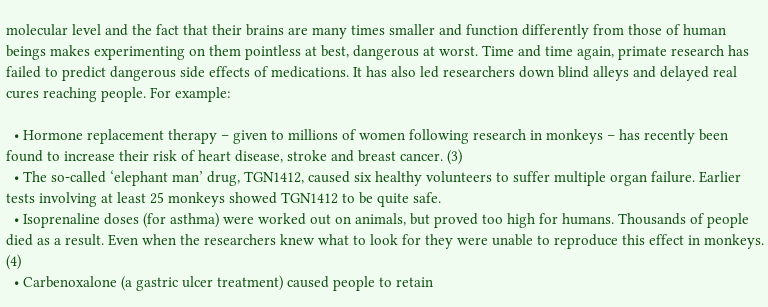molecular level and the fact that their brains are many times smaller and function differently from those of human beings makes experimenting on them pointless at best, dangerous at worst. Time and time again, primate research has failed to predict dangerous side effects of medications. It has also led researchers down blind alleys and delayed real cures reaching people. For example:

  • Hormone replacement therapy – given to millions of women following research in monkeys – has recently been found to increase their risk of heart disease, stroke and breast cancer. (3)
  • The so-called ‘elephant man’ drug, TGN1412, caused six healthy volunteers to suffer multiple organ failure. Earlier tests involving at least 25 monkeys showed TGN1412 to be quite safe.
  • Isoprenaline doses (for asthma) were worked out on animals, but proved too high for humans. Thousands of people died as a result. Even when the researchers knew what to look for they were unable to reproduce this effect in monkeys. (4)
  • Carbenoxalone (a gastric ulcer treatment) caused people to retain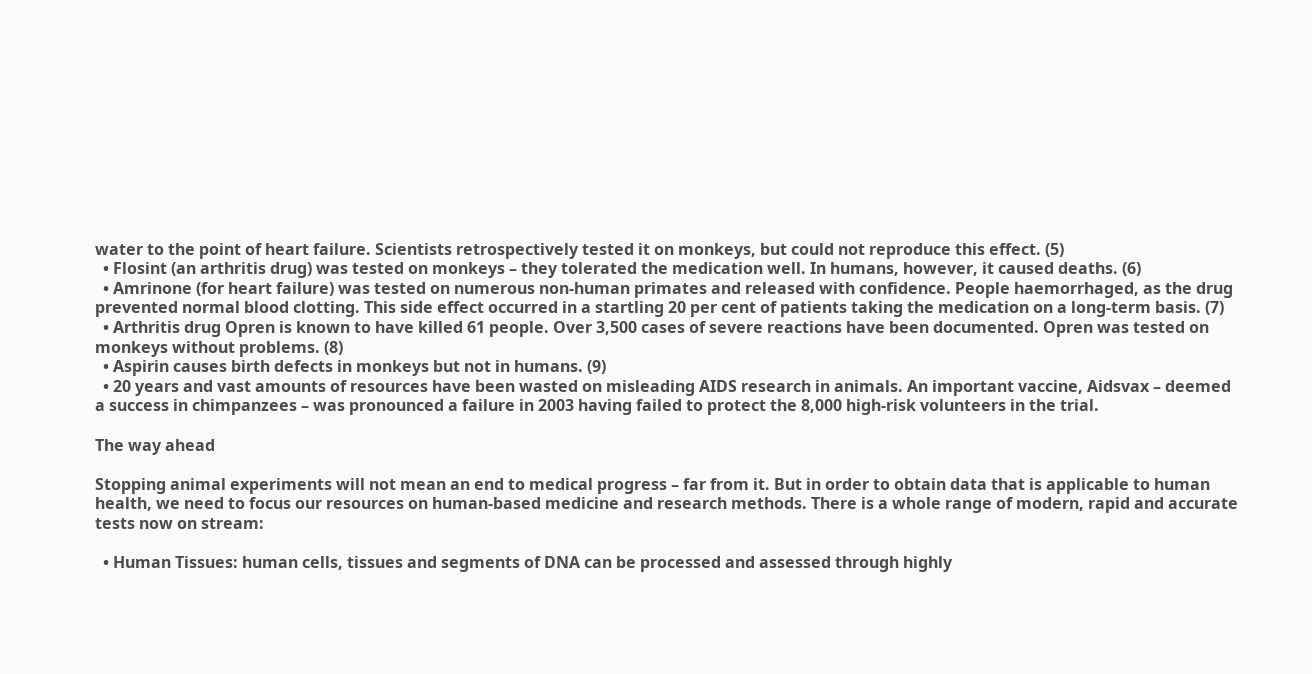water to the point of heart failure. Scientists retrospectively tested it on monkeys, but could not reproduce this effect. (5)
  • Flosint (an arthritis drug) was tested on monkeys – they tolerated the medication well. In humans, however, it caused deaths. (6)
  • Amrinone (for heart failure) was tested on numerous non-human primates and released with confidence. People haemorrhaged, as the drug prevented normal blood clotting. This side effect occurred in a startling 20 per cent of patients taking the medication on a long-term basis. (7)
  • Arthritis drug Opren is known to have killed 61 people. Over 3,500 cases of severe reactions have been documented. Opren was tested on monkeys without problems. (8)
  • Aspirin causes birth defects in monkeys but not in humans. (9)
  • 20 years and vast amounts of resources have been wasted on misleading AIDS research in animals. An important vaccine, Aidsvax – deemed a success in chimpanzees – was pronounced a failure in 2003 having failed to protect the 8,000 high-risk volunteers in the trial.

The way ahead

Stopping animal experiments will not mean an end to medical progress – far from it. But in order to obtain data that is applicable to human health, we need to focus our resources on human-based medicine and research methods. There is a whole range of modern, rapid and accurate tests now on stream:

  • Human Tissues: human cells, tissues and segments of DNA can be processed and assessed through highly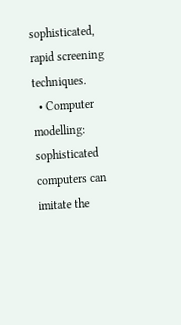sophisticated, rapid screening techniques.
  • Computer modelling: sophisticated computers can imitate the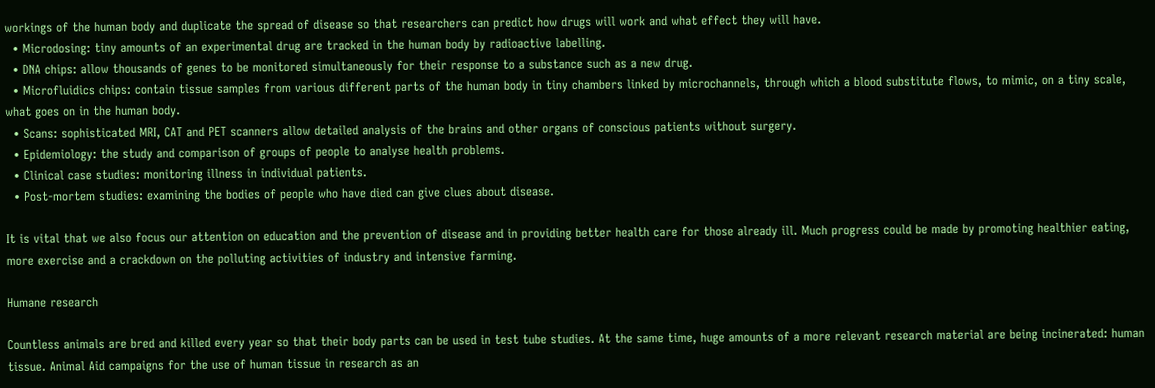workings of the human body and duplicate the spread of disease so that researchers can predict how drugs will work and what effect they will have.
  • Microdosing: tiny amounts of an experimental drug are tracked in the human body by radioactive labelling.
  • DNA chips: allow thousands of genes to be monitored simultaneously for their response to a substance such as a new drug.
  • Microfluidics chips: contain tissue samples from various different parts of the human body in tiny chambers linked by microchannels, through which a blood substitute flows, to mimic, on a tiny scale, what goes on in the human body.
  • Scans: sophisticated MRI, CAT and PET scanners allow detailed analysis of the brains and other organs of conscious patients without surgery.
  • Epidemiology: the study and comparison of groups of people to analyse health problems.
  • Clinical case studies: monitoring illness in individual patients.
  • Post-mortem studies: examining the bodies of people who have died can give clues about disease.

It is vital that we also focus our attention on education and the prevention of disease and in providing better health care for those already ill. Much progress could be made by promoting healthier eating, more exercise and a crackdown on the polluting activities of industry and intensive farming.

Humane research

Countless animals are bred and killed every year so that their body parts can be used in test tube studies. At the same time, huge amounts of a more relevant research material are being incinerated: human tissue. Animal Aid campaigns for the use of human tissue in research as an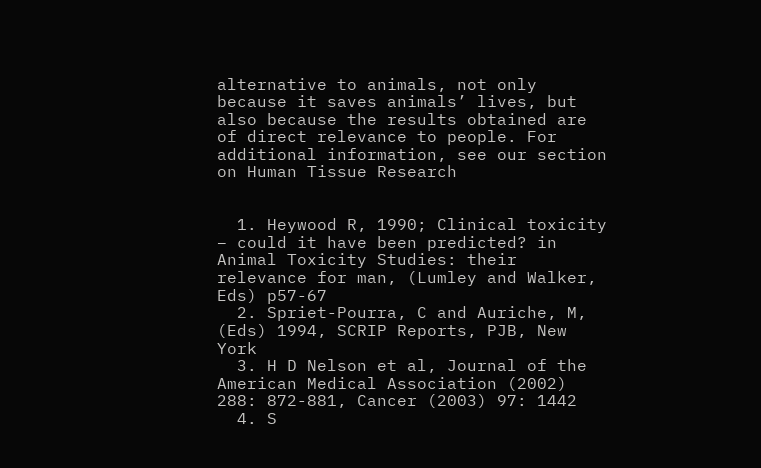alternative to animals, not only because it saves animals’ lives, but also because the results obtained are of direct relevance to people. For additional information, see our section on Human Tissue Research


  1. Heywood R, 1990; Clinical toxicity – could it have been predicted? in Animal Toxicity Studies: their relevance for man, (Lumley and Walker, Eds) p57-67
  2. Spriet-Pourra, C and Auriche, M, (Eds) 1994, SCRIP Reports, PJB, New York
  3. H D Nelson et al, Journal of the American Medical Association (2002) 288: 872-881, Cancer (2003) 97: 1442
  4. S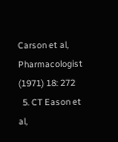Carson et al, Pharmacologist (1971) 18: 272
  5. CT Eason et al,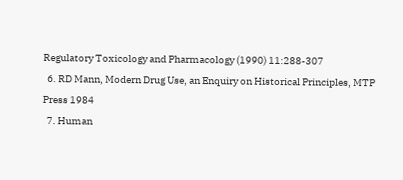Regulatory Toxicology and Pharmacology (1990) 11:288-307
  6. RD Mann, Modern Drug Use, an Enquiry on Historical Principles, MTP Press 1984
  7. Human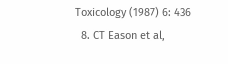Toxicology (1987) 6: 436
  8. CT Eason et al,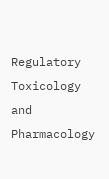Regulatory Toxicology and Pharmacology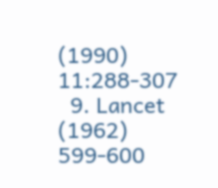(1990) 11:288-307
  9. Lancet (1962) 599-600